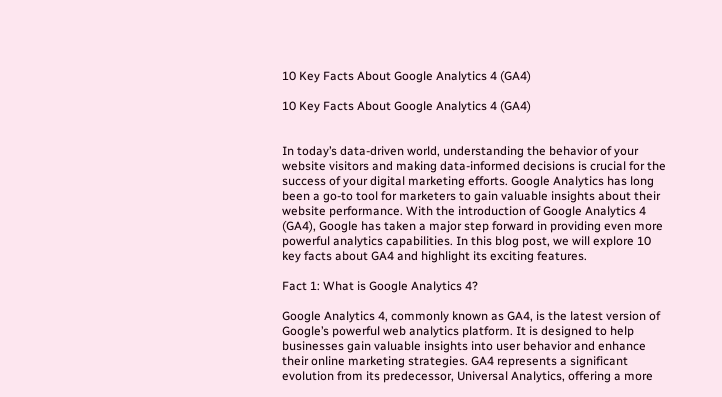10 Key Facts About Google Analytics 4 (GA4)

10 Key Facts About Google Analytics 4 (GA4)


In today’s data-driven world, understanding the behavior of your website visitors and making data-informed decisions is crucial for the success of your digital marketing efforts. Google Analytics has long been a go-to tool for marketers to gain valuable insights about their website performance. With the introduction of Google Analytics 4 (GA4), Google has taken a major step forward in providing even more powerful analytics capabilities. In this blog post, we will explore 10 key facts about GA4 and highlight its exciting features.

Fact 1: What is Google Analytics 4?

Google Analytics 4, commonly known as GA4, is the latest version of Google’s powerful web analytics platform. It is designed to help businesses gain valuable insights into user behavior and enhance their online marketing strategies. GA4 represents a significant evolution from its predecessor, Universal Analytics, offering a more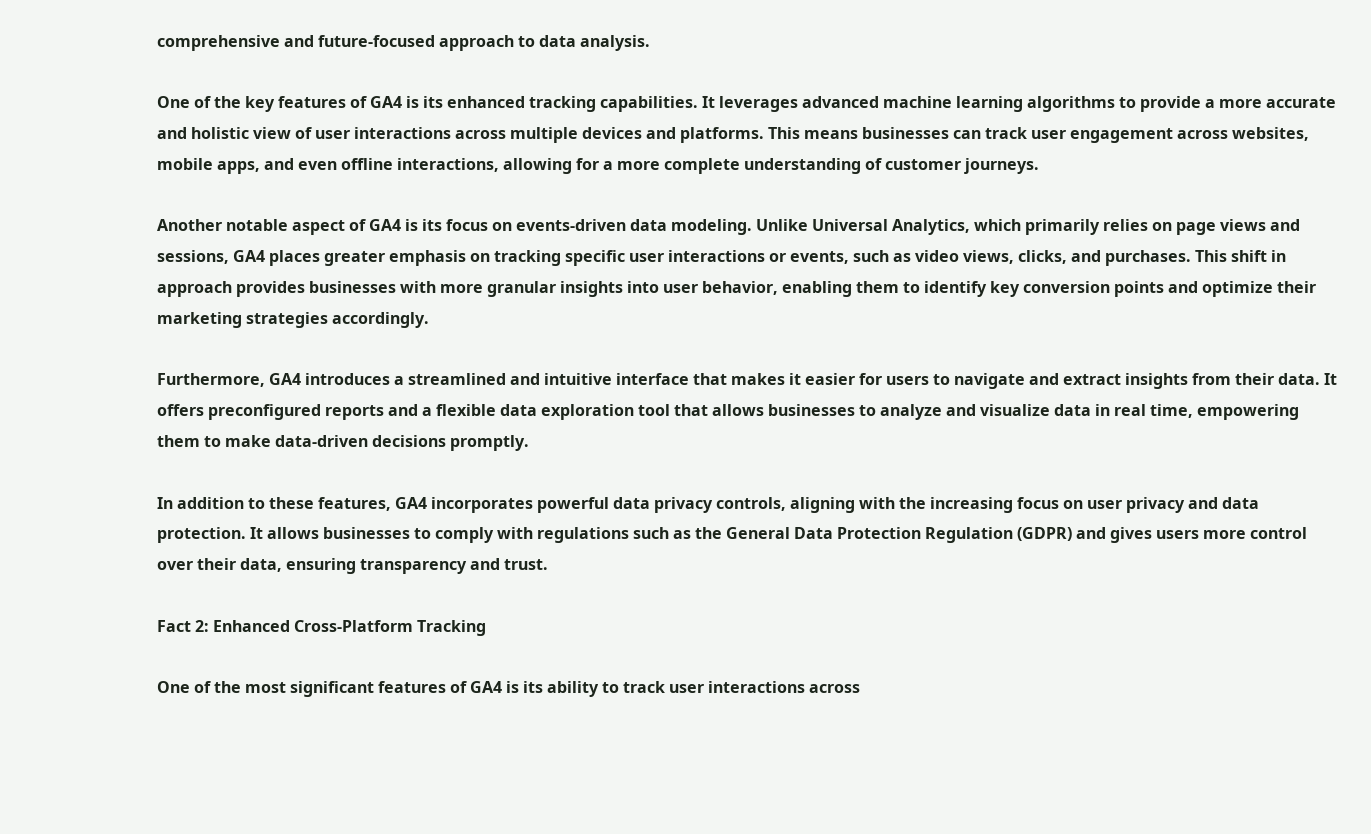comprehensive and future-focused approach to data analysis.

One of the key features of GA4 is its enhanced tracking capabilities. It leverages advanced machine learning algorithms to provide a more accurate and holistic view of user interactions across multiple devices and platforms. This means businesses can track user engagement across websites, mobile apps, and even offline interactions, allowing for a more complete understanding of customer journeys.

Another notable aspect of GA4 is its focus on events-driven data modeling. Unlike Universal Analytics, which primarily relies on page views and sessions, GA4 places greater emphasis on tracking specific user interactions or events, such as video views, clicks, and purchases. This shift in approach provides businesses with more granular insights into user behavior, enabling them to identify key conversion points and optimize their marketing strategies accordingly.

Furthermore, GA4 introduces a streamlined and intuitive interface that makes it easier for users to navigate and extract insights from their data. It offers preconfigured reports and a flexible data exploration tool that allows businesses to analyze and visualize data in real time, empowering them to make data-driven decisions promptly.

In addition to these features, GA4 incorporates powerful data privacy controls, aligning with the increasing focus on user privacy and data protection. It allows businesses to comply with regulations such as the General Data Protection Regulation (GDPR) and gives users more control over their data, ensuring transparency and trust.

Fact 2: Enhanced Cross-Platform Tracking

One of the most significant features of GA4 is its ability to track user interactions across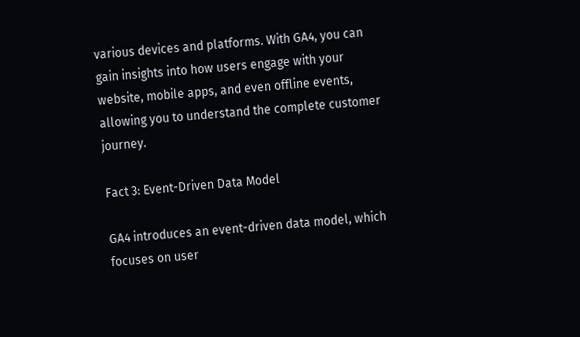various devices and platforms. With GA4, you can gain insights into how users engage with your website, mobile apps, and even offline events, allowing you to understand the complete customer journey.

Fact 3: Event-Driven Data Model

GA4 introduces an event-driven data model, which focuses on user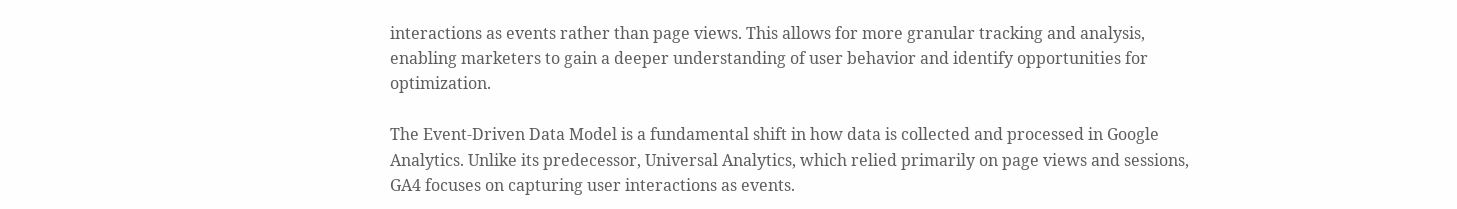interactions as events rather than page views. This allows for more granular tracking and analysis, enabling marketers to gain a deeper understanding of user behavior and identify opportunities for optimization.

The Event-Driven Data Model is a fundamental shift in how data is collected and processed in Google Analytics. Unlike its predecessor, Universal Analytics, which relied primarily on page views and sessions, GA4 focuses on capturing user interactions as events.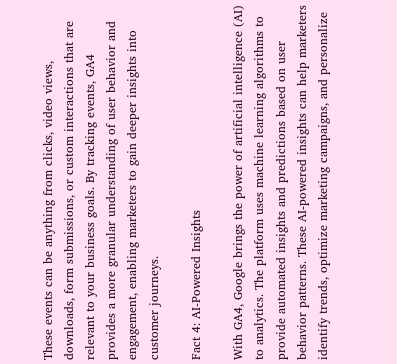These events can be anything from clicks, video views, downloads, form submissions, or custom interactions that are relevant to your business goals. By tracking events, GA4 provides a more granular understanding of user behavior and engagement, enabling marketers to gain deeper insights into customer journeys.

Fact 4: AI-Powered Insights

With GA4, Google brings the power of artificial intelligence (AI) to analytics. The platform uses machine learning algorithms to provide automated insights and predictions based on user behavior patterns. These AI-powered insights can help marketers identify trends, optimize marketing campaigns, and personalize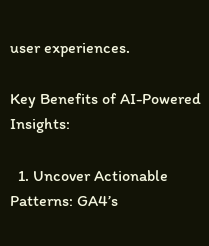user experiences.

Key Benefits of AI-Powered Insights:

  1. Uncover Actionable Patterns: GA4’s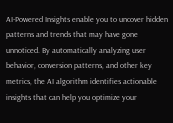AI-Powered Insights enable you to uncover hidden patterns and trends that may have gone unnoticed. By automatically analyzing user behavior, conversion patterns, and other key metrics, the AI algorithm identifies actionable insights that can help you optimize your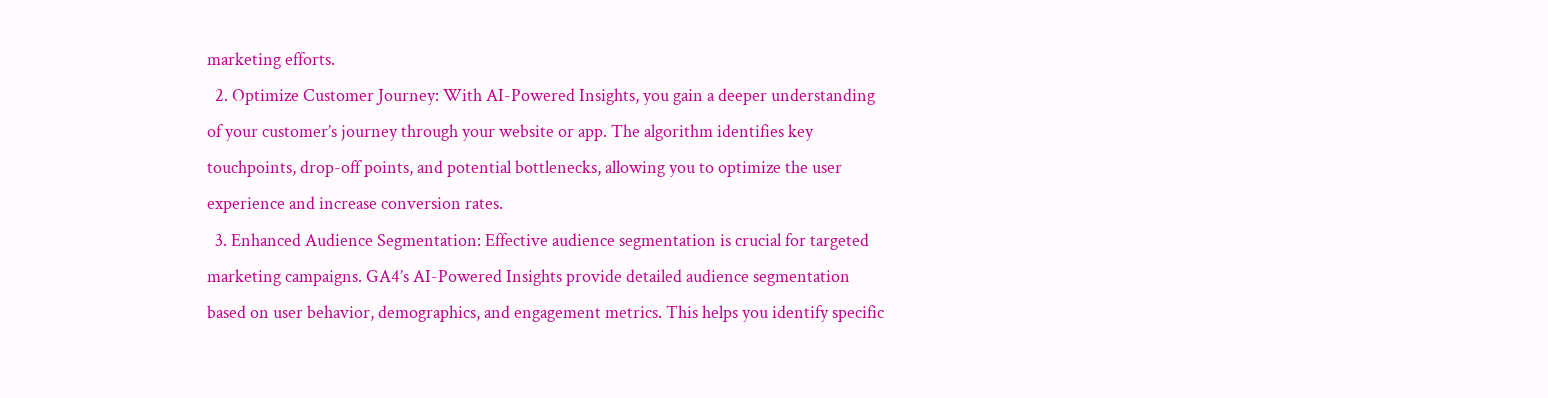marketing efforts.
  2. Optimize Customer Journey: With AI-Powered Insights, you gain a deeper understanding of your customer’s journey through your website or app. The algorithm identifies key touchpoints, drop-off points, and potential bottlenecks, allowing you to optimize the user experience and increase conversion rates.
  3. Enhanced Audience Segmentation: Effective audience segmentation is crucial for targeted marketing campaigns. GA4’s AI-Powered Insights provide detailed audience segmentation based on user behavior, demographics, and engagement metrics. This helps you identify specific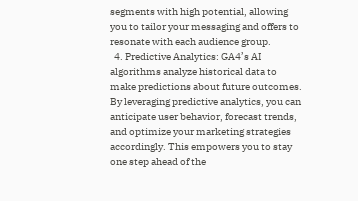segments with high potential, allowing you to tailor your messaging and offers to resonate with each audience group.
  4. Predictive Analytics: GA4’s AI algorithms analyze historical data to make predictions about future outcomes. By leveraging predictive analytics, you can anticipate user behavior, forecast trends, and optimize your marketing strategies accordingly. This empowers you to stay one step ahead of the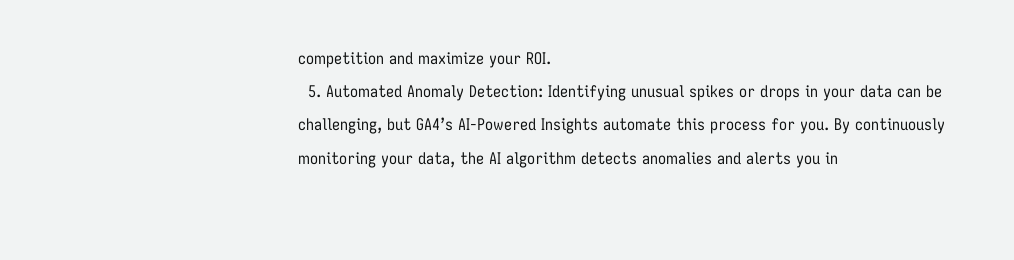competition and maximize your ROI.
  5. Automated Anomaly Detection: Identifying unusual spikes or drops in your data can be challenging, but GA4’s AI-Powered Insights automate this process for you. By continuously monitoring your data, the AI algorithm detects anomalies and alerts you in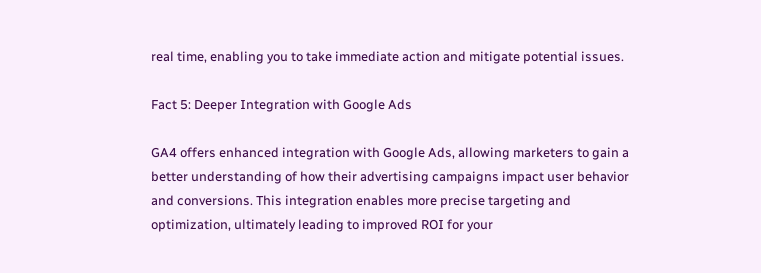real time, enabling you to take immediate action and mitigate potential issues.

Fact 5: Deeper Integration with Google Ads

GA4 offers enhanced integration with Google Ads, allowing marketers to gain a better understanding of how their advertising campaigns impact user behavior and conversions. This integration enables more precise targeting and optimization, ultimately leading to improved ROI for your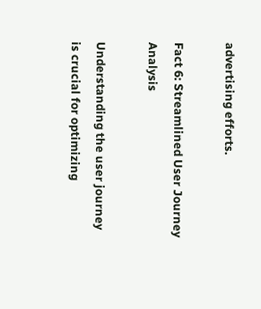advertising efforts.

Fact 6: Streamlined User Journey Analysis

Understanding the user journey is crucial for optimizing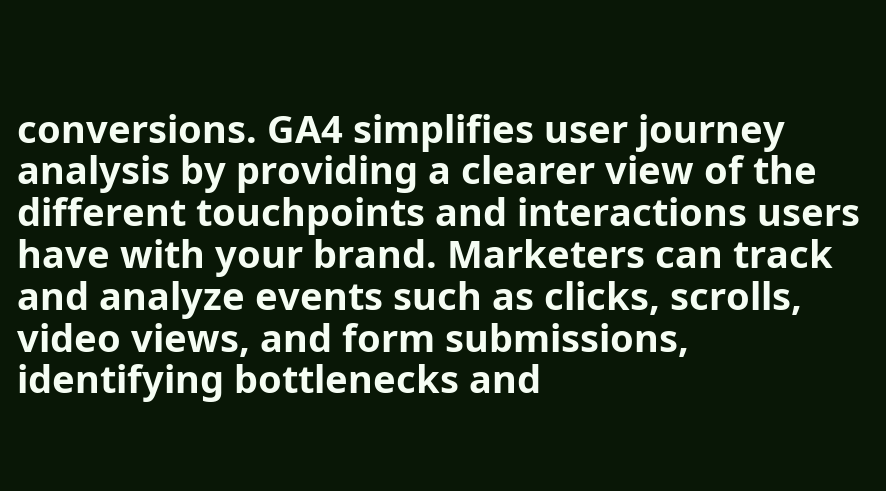conversions. GA4 simplifies user journey analysis by providing a clearer view of the different touchpoints and interactions users have with your brand. Marketers can track and analyze events such as clicks, scrolls, video views, and form submissions, identifying bottlenecks and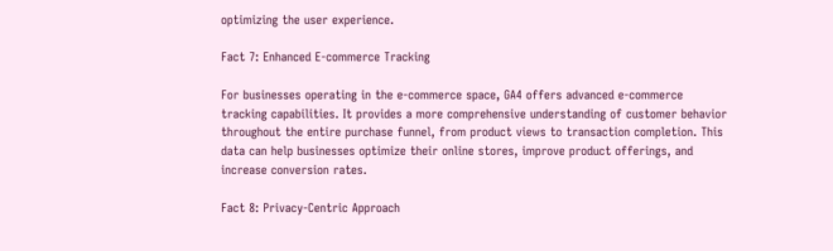optimizing the user experience.

Fact 7: Enhanced E-commerce Tracking

For businesses operating in the e-commerce space, GA4 offers advanced e-commerce tracking capabilities. It provides a more comprehensive understanding of customer behavior throughout the entire purchase funnel, from product views to transaction completion. This data can help businesses optimize their online stores, improve product offerings, and increase conversion rates.

Fact 8: Privacy-Centric Approach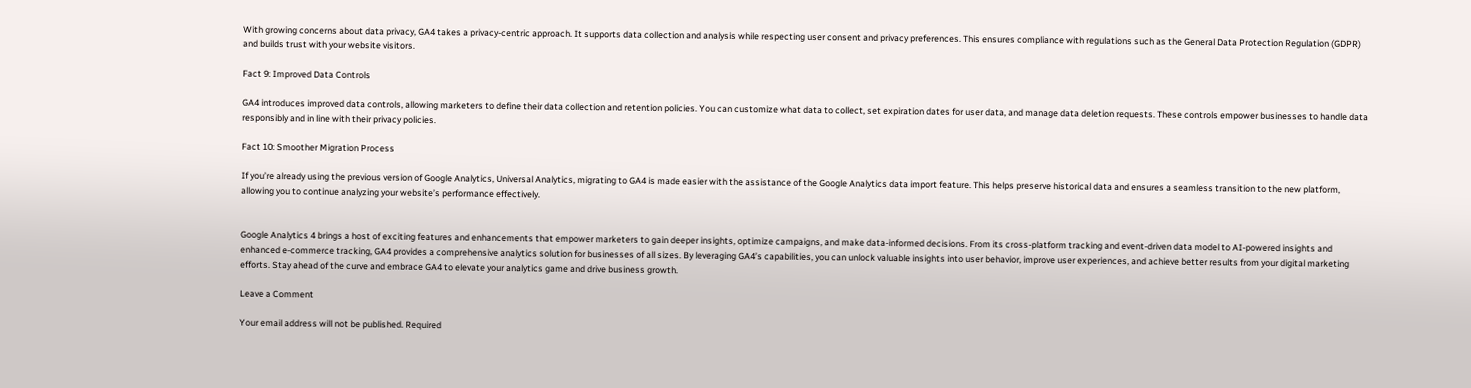With growing concerns about data privacy, GA4 takes a privacy-centric approach. It supports data collection and analysis while respecting user consent and privacy preferences. This ensures compliance with regulations such as the General Data Protection Regulation (GDPR) and builds trust with your website visitors.

Fact 9: Improved Data Controls

GA4 introduces improved data controls, allowing marketers to define their data collection and retention policies. You can customize what data to collect, set expiration dates for user data, and manage data deletion requests. These controls empower businesses to handle data responsibly and in line with their privacy policies.

Fact 10: Smoother Migration Process

If you’re already using the previous version of Google Analytics, Universal Analytics, migrating to GA4 is made easier with the assistance of the Google Analytics data import feature. This helps preserve historical data and ensures a seamless transition to the new platform, allowing you to continue analyzing your website’s performance effectively.


Google Analytics 4 brings a host of exciting features and enhancements that empower marketers to gain deeper insights, optimize campaigns, and make data-informed decisions. From its cross-platform tracking and event-driven data model to AI-powered insights and enhanced e-commerce tracking, GA4 provides a comprehensive analytics solution for businesses of all sizes. By leveraging GA4’s capabilities, you can unlock valuable insights into user behavior, improve user experiences, and achieve better results from your digital marketing efforts. Stay ahead of the curve and embrace GA4 to elevate your analytics game and drive business growth.

Leave a Comment

Your email address will not be published. Required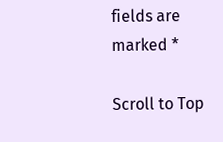fields are marked *

Scroll to Top